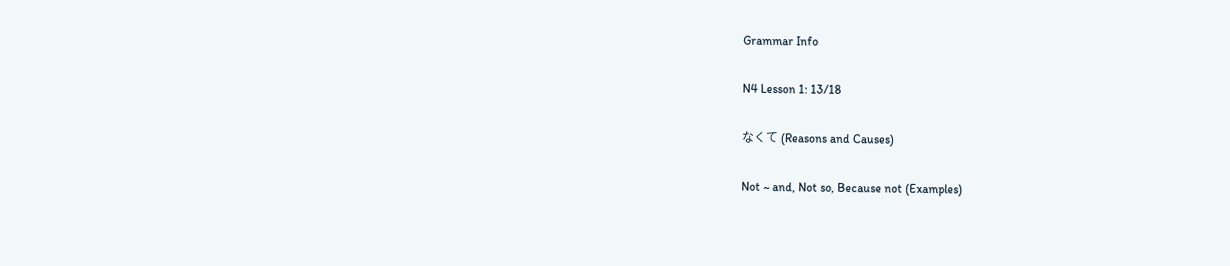Grammar Info

N4 Lesson 1: 13/18

なくて (Reasons and Causes)

Not ~ and, Not so, Because not (Examples)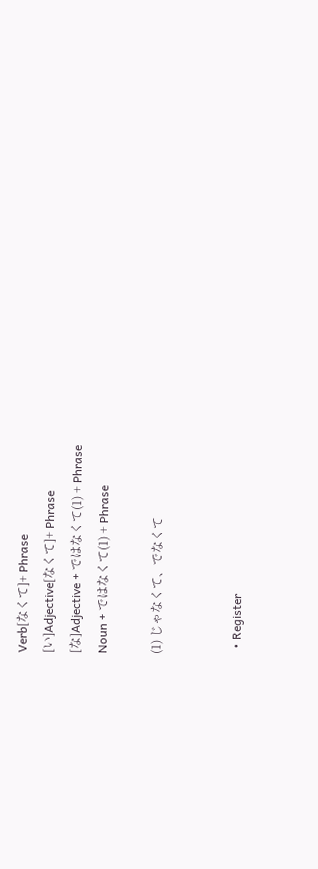Verb[なくて]+ Phrase
[い]Adjective[なくて]+ Phrase
[な]Adjective + ではなくて(1) + Phrase
Noun + ではなくて(1) + Phrase

(1) じゃなくて、でなくて


  • Register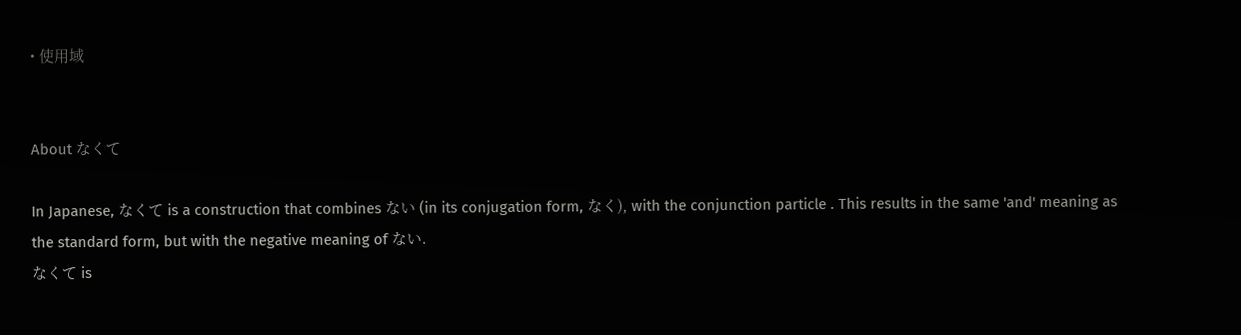• 使用域


About なくて

In Japanese, なくて is a construction that combines ない (in its conjugation form, なく), with the conjunction particle . This results in the same 'and' meaning as the standard form, but with the negative meaning of ない.
なくて is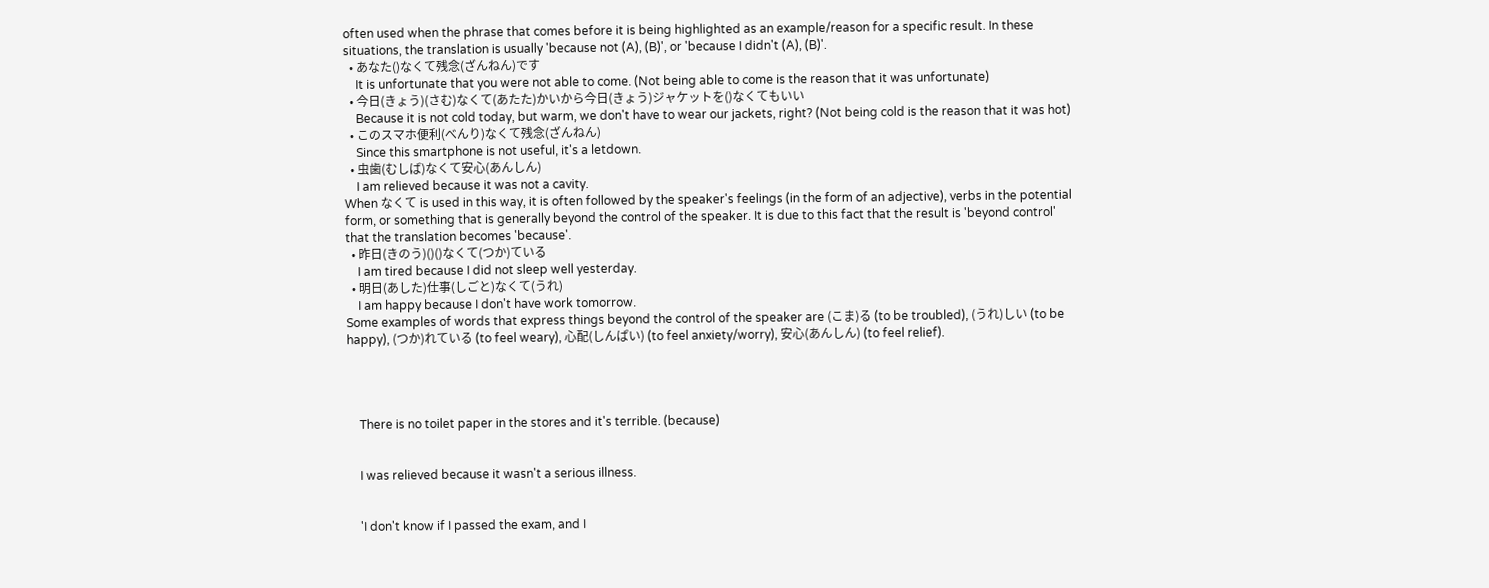often used when the phrase that comes before it is being highlighted as an example/reason for a specific result. In these situations, the translation is usually 'because not (A), (B)', or 'because I didn't (A), (B)'.
  • あなた()なくて残念(ざんねん)です
    It is unfortunate that you were not able to come. (Not being able to come is the reason that it was unfortunate)
  • 今日(きょう)(さむ)なくて(あたた)かいから今日(きょう)ジャケットを()なくてもいい
    Because it is not cold today, but warm, we don't have to wear our jackets, right? (Not being cold is the reason that it was hot)
  • このスマホ便利(べんり)なくて残念(ざんねん)
    Since this smartphone is not useful, it's a letdown.
  • 虫歯(むしば)なくて安心(あんしん)
    I am relieved because it was not a cavity.
When なくて is used in this way, it is often followed by the speaker's feelings (in the form of an adjective), verbs in the potential form, or something that is generally beyond the control of the speaker. It is due to this fact that the result is 'beyond control' that the translation becomes 'because'.
  • 昨日(きのう)()()なくて(つか)ている
    I am tired because I did not sleep well yesterday.
  • 明日(あした)仕事(しごと)なくて(うれ)
    I am happy because I don't have work tomorrow.
Some examples of words that express things beyond the control of the speaker are (こま)る (to be troubled), (うれ)しい (to be happy), (つか)れている (to feel weary), 心配(しんぱい) (to feel anxiety/worry), 安心(あんしん) (to feel relief).




    There is no toilet paper in the stores and it's terrible. (because)


    I was relieved because it wasn't a serious illness.


    'I don't know if I passed the exam, and I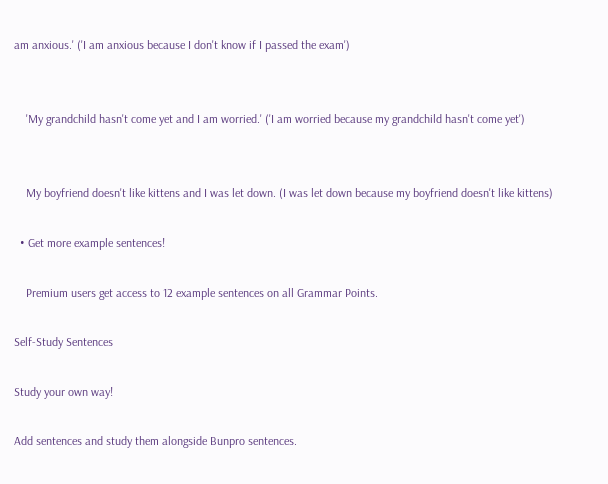am anxious.' ('I am anxious because I don't know if I passed the exam')


    'My grandchild hasn't come yet and I am worried.' ('I am worried because my grandchild hasn't come yet')


    My boyfriend doesn't like kittens and I was let down. (I was let down because my boyfriend doesn't like kittens)

  • Get more example sentences!

    Premium users get access to 12 example sentences on all Grammar Points.

Self-Study Sentences

Study your own way!

Add sentences and study them alongside Bunpro sentences.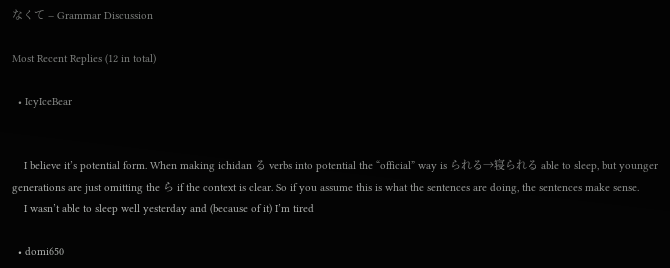なくて – Grammar Discussion

Most Recent Replies (12 in total)

  • IcyIceBear


    I believe it’s potential form. When making ichidan る verbs into potential the “official” way is られる→寝られる able to sleep, but younger generations are just omitting the ら if the context is clear. So if you assume this is what the sentences are doing, the sentences make sense.
    I wasn’t able to sleep well yesterday and (because of it) I’m tired

  • domi650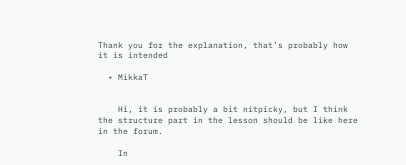Thank you for the explanation, that’s probably how it is intended

  • MikkaT


    Hi, it is probably a bit nitpicky, but I think the structure part in the lesson should be like here in the forum.

    In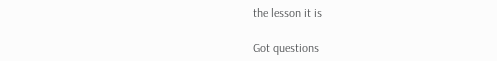the lesson it is

Got questions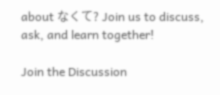about なくて? Join us to discuss, ask, and learn together!

Join the Discussion